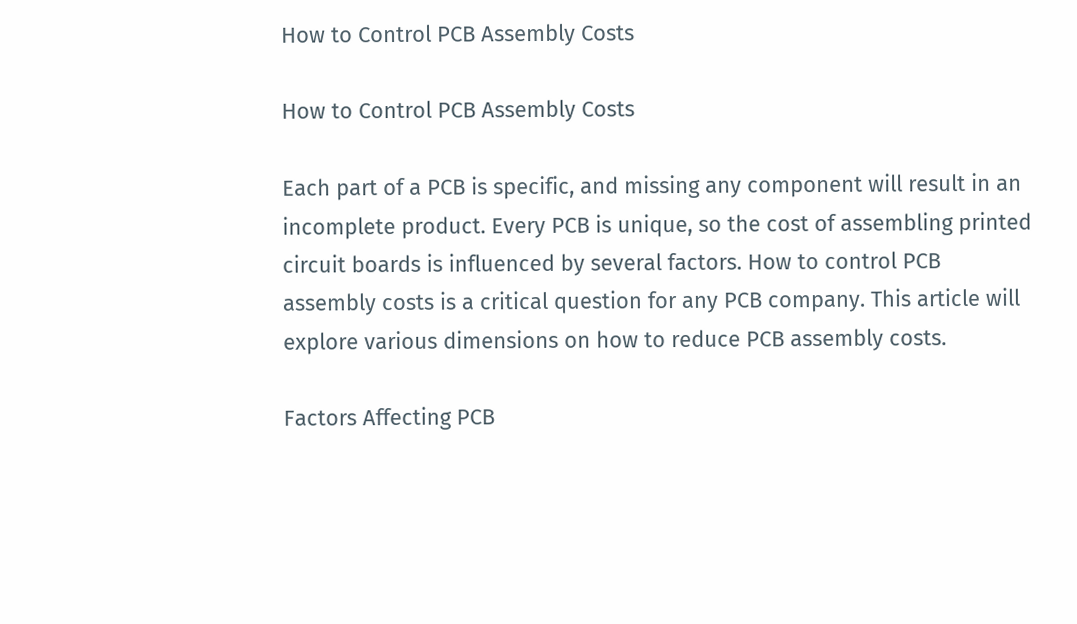How to Control PCB Assembly Costs

How to Control PCB Assembly Costs

Each part of a PCB is specific, and missing any component will result in an incomplete product. Every PCB is unique, so the cost of assembling printed circuit boards is influenced by several factors. How to control PCB assembly costs is a critical question for any PCB company. This article will explore various dimensions on how to reduce PCB assembly costs.

Factors Affecting PCB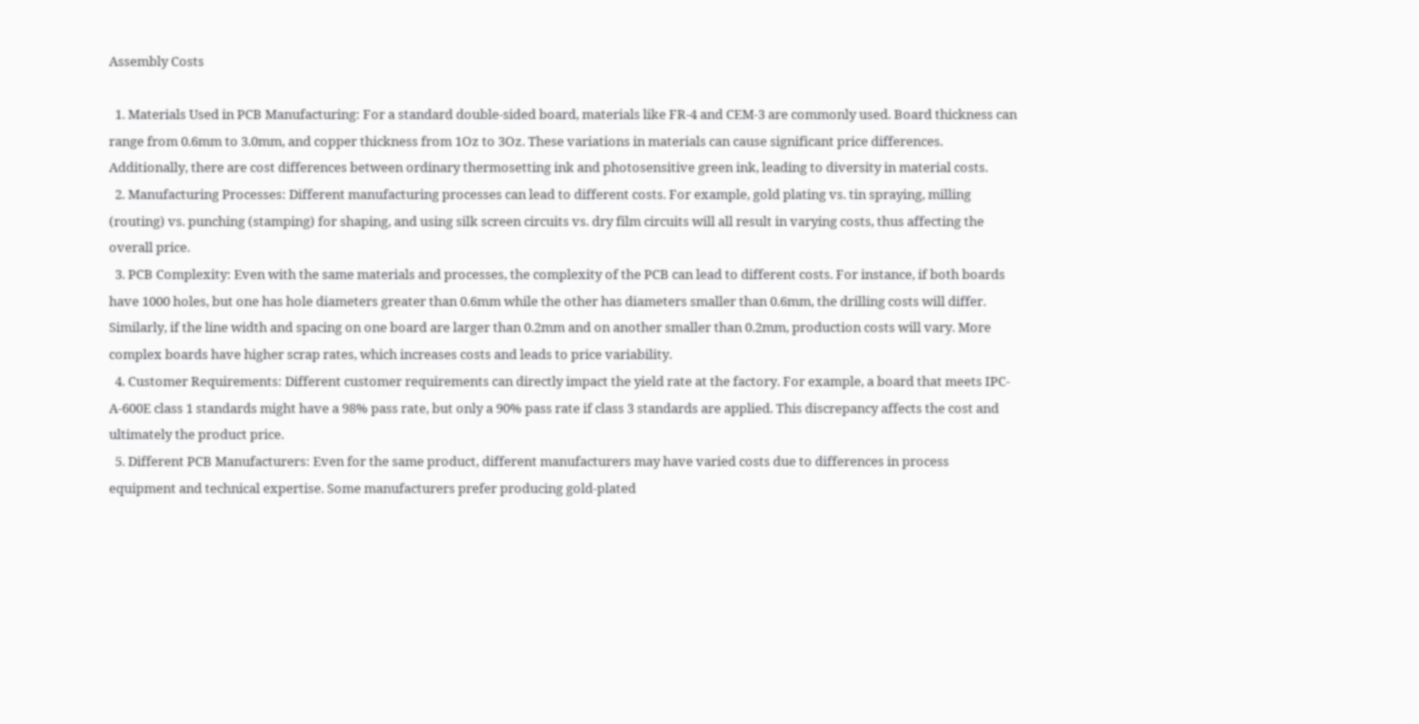Assembly Costs

  1. Materials Used in PCB Manufacturing: For a standard double-sided board, materials like FR-4 and CEM-3 are commonly used. Board thickness can range from 0.6mm to 3.0mm, and copper thickness from 1Oz to 3Oz. These variations in materials can cause significant price differences. Additionally, there are cost differences between ordinary thermosetting ink and photosensitive green ink, leading to diversity in material costs.
  2. Manufacturing Processes: Different manufacturing processes can lead to different costs. For example, gold plating vs. tin spraying, milling (routing) vs. punching (stamping) for shaping, and using silk screen circuits vs. dry film circuits will all result in varying costs, thus affecting the overall price.
  3. PCB Complexity: Even with the same materials and processes, the complexity of the PCB can lead to different costs. For instance, if both boards have 1000 holes, but one has hole diameters greater than 0.6mm while the other has diameters smaller than 0.6mm, the drilling costs will differ. Similarly, if the line width and spacing on one board are larger than 0.2mm and on another smaller than 0.2mm, production costs will vary. More complex boards have higher scrap rates, which increases costs and leads to price variability.
  4. Customer Requirements: Different customer requirements can directly impact the yield rate at the factory. For example, a board that meets IPC-A-600E class 1 standards might have a 98% pass rate, but only a 90% pass rate if class 3 standards are applied. This discrepancy affects the cost and ultimately the product price.
  5. Different PCB Manufacturers: Even for the same product, different manufacturers may have varied costs due to differences in process equipment and technical expertise. Some manufacturers prefer producing gold-plated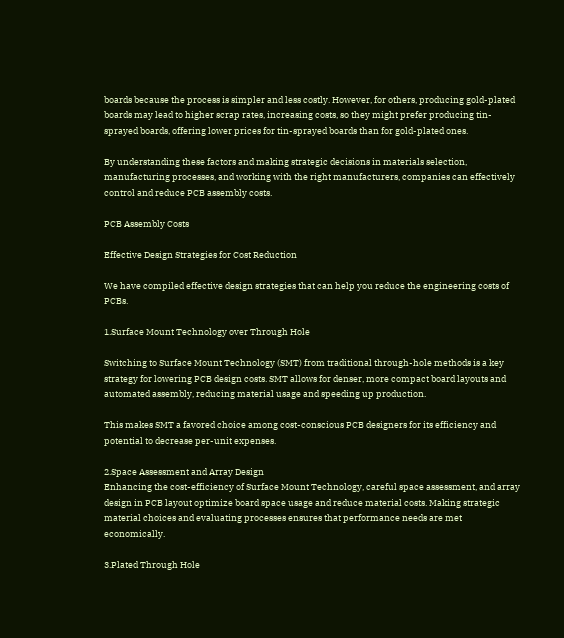boards because the process is simpler and less costly. However, for others, producing gold-plated boards may lead to higher scrap rates, increasing costs, so they might prefer producing tin-sprayed boards, offering lower prices for tin-sprayed boards than for gold-plated ones.

By understanding these factors and making strategic decisions in materials selection, manufacturing processes, and working with the right manufacturers, companies can effectively control and reduce PCB assembly costs.

PCB Assembly Costs

Effective Design Strategies for Cost Reduction

We have compiled effective design strategies that can help you reduce the engineering costs of PCBs.

1.Surface Mount Technology over Through Hole

Switching to Surface Mount Technology (SMT) from traditional through-hole methods is a key strategy for lowering PCB design costs. SMT allows for denser, more compact board layouts and automated assembly, reducing material usage and speeding up production.

This makes SMT a favored choice among cost-conscious PCB designers for its efficiency and potential to decrease per-unit expenses.

2.Space Assessment and Array Design
Enhancing the cost-efficiency of Surface Mount Technology, careful space assessment, and array design in PCB layout optimize board space usage and reduce material costs. Making strategic material choices and evaluating processes ensures that performance needs are met economically.

3.Plated Through Hole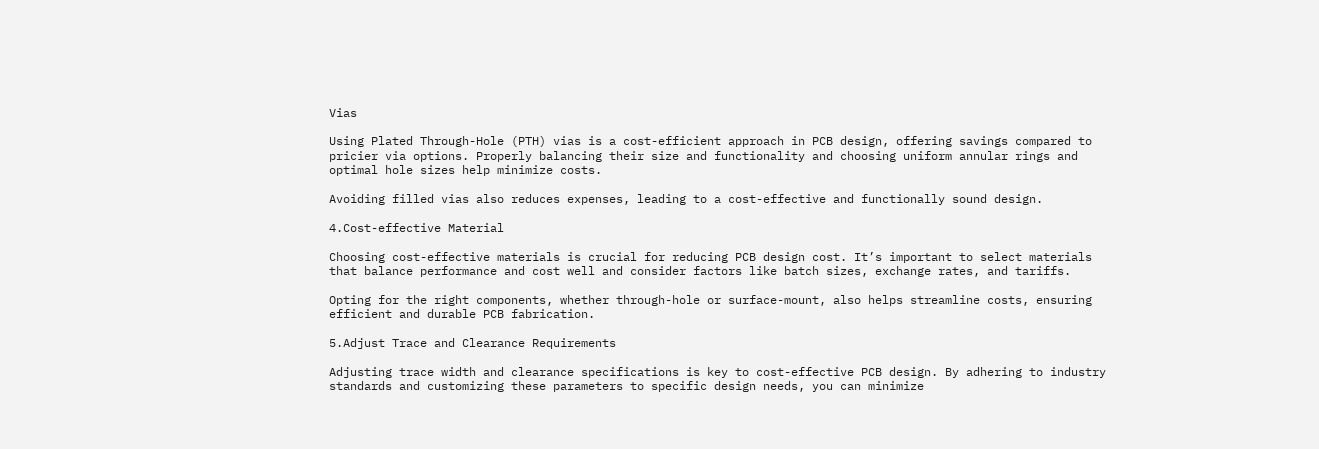Vias

Using Plated Through-Hole (PTH) vias is a cost-efficient approach in PCB design, offering savings compared to pricier via options. Properly balancing their size and functionality and choosing uniform annular rings and optimal hole sizes help minimize costs.

Avoiding filled vias also reduces expenses, leading to a cost-effective and functionally sound design.

4.Cost-effective Material

Choosing cost-effective materials is crucial for reducing PCB design cost. It’s important to select materials that balance performance and cost well and consider factors like batch sizes, exchange rates, and tariffs.

Opting for the right components, whether through-hole or surface-mount, also helps streamline costs, ensuring efficient and durable PCB fabrication.

5.Adjust Trace and Clearance Requirements

Adjusting trace width and clearance specifications is key to cost-effective PCB design. By adhering to industry standards and customizing these parameters to specific design needs, you can minimize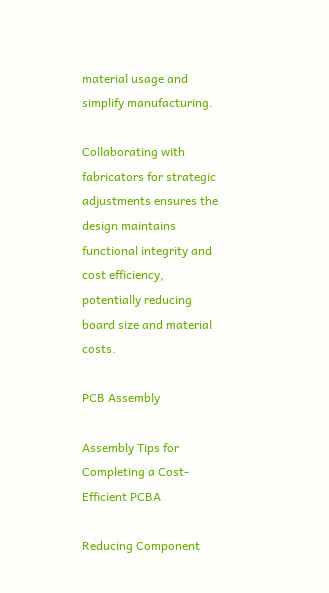material usage and simplify manufacturing.

Collaborating with fabricators for strategic adjustments ensures the design maintains functional integrity and cost efficiency, potentially reducing board size and material costs.

PCB Assembly

Assembly Tips for Completing a Cost-Efficient PCBA

Reducing Component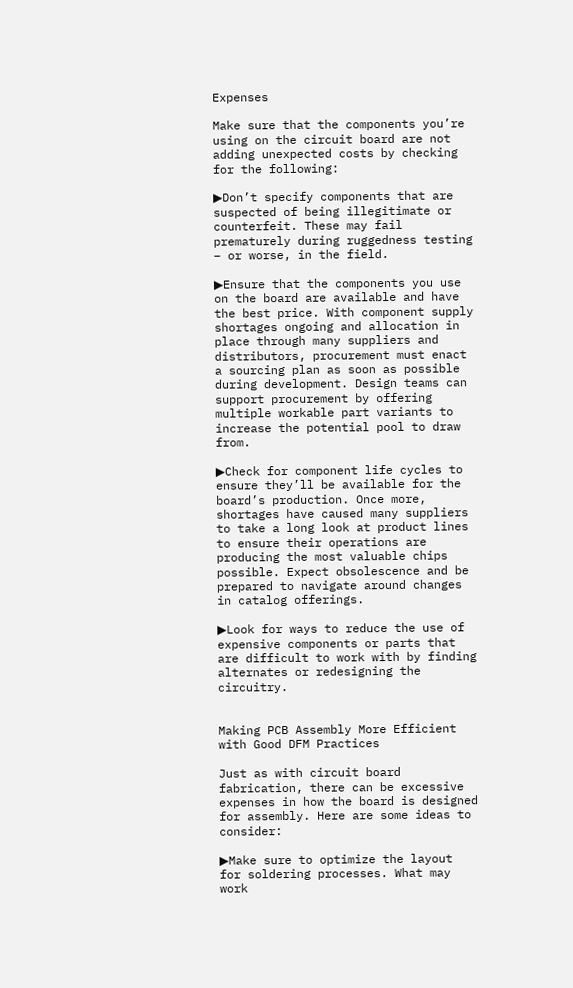Expenses

Make sure that the components you’re using on the circuit board are not adding unexpected costs by checking for the following:

▶Don’t specify components that are suspected of being illegitimate or counterfeit. These may fail prematurely during ruggedness testing – or worse, in the field.

▶Ensure that the components you use on the board are available and have the best price. With component supply shortages ongoing and allocation in place through many suppliers and distributors, procurement must enact a sourcing plan as soon as possible during development. Design teams can support procurement by offering multiple workable part variants to increase the potential pool to draw from.

▶Check for component life cycles to ensure they’ll be available for the board’s production. Once more, shortages have caused many suppliers to take a long look at product lines to ensure their operations are producing the most valuable chips possible. Expect obsolescence and be prepared to navigate around changes in catalog offerings.

▶Look for ways to reduce the use of expensive components or parts that are difficult to work with by finding alternates or redesigning the circuitry.


Making PCB Assembly More Efficient with Good DFM Practices

Just as with circuit board fabrication, there can be excessive expenses in how the board is designed for assembly. Here are some ideas to consider:

▶Make sure to optimize the layout for soldering processes. What may work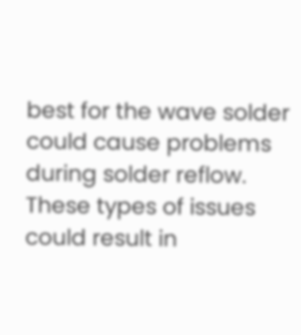best for the wave solder could cause problems during solder reflow. These types of issues could result in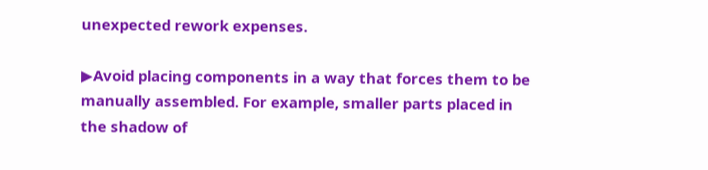unexpected rework expenses.

▶Avoid placing components in a way that forces them to be manually assembled. For example, smaller parts placed in the shadow of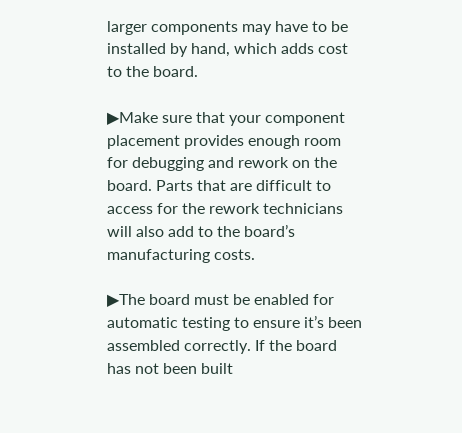larger components may have to be installed by hand, which adds cost to the board.

▶Make sure that your component placement provides enough room for debugging and rework on the board. Parts that are difficult to access for the rework technicians will also add to the board’s manufacturing costs.

▶The board must be enabled for automatic testing to ensure it’s been assembled correctly. If the board has not been built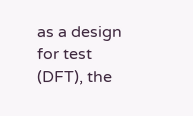as a design for test (DFT), the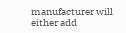manufacturer will either add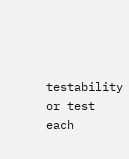testability or test each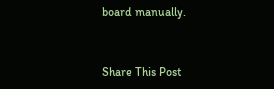board manually.


Share This Post